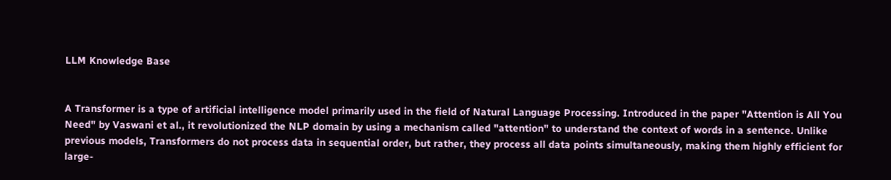LLM Knowledge Base


A Transformer is a type of artificial intelligence model primarily used in the field of Natural Language Processing. Introduced in the paper "Attention is All You Need" by Vaswani et al., it revolutionized the NLP domain by using a mechanism called "attention" to understand the context of words in a sentence. Unlike previous models, Transformers do not process data in sequential order, but rather, they process all data points simultaneously, making them highly efficient for large-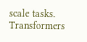scale tasks. Transformers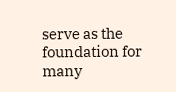serve as the foundation for many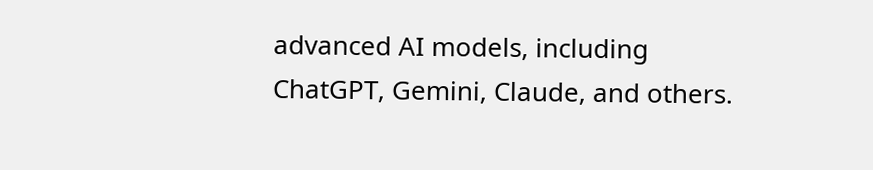advanced AI models, including ChatGPT, Gemini, Claude, and others.